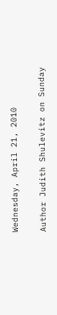Wednesday, April 21, 2010

Author Judith Shulevitz on Sunday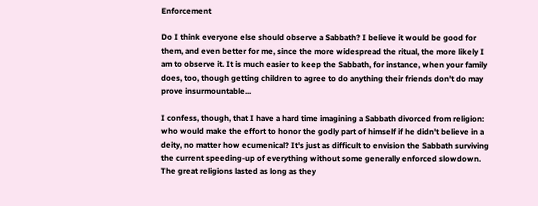Enforcement

Do I think everyone else should observe a Sabbath? I believe it would be good for them, and even better for me, since the more widespread the ritual, the more likely I am to observe it. It is much easier to keep the Sabbath, for instance, when your family does, too, though getting children to agree to do anything their friends don't do may prove insurmountable...

I confess, though, that I have a hard time imagining a Sabbath divorced from religion: who would make the effort to honor the godly part of himself if he didn't believe in a deity, no matter how ecumenical? It's just as difficult to envision the Sabbath surviving the current speeding-up of everything without some generally enforced slowdown. The great religions lasted as long as they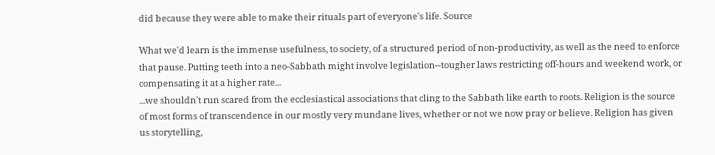did because they were able to make their rituals part of everyone's life. Source

What we'd learn is the immense usefulness, to society, of a structured period of non-productivity, as well as the need to enforce that pause. Putting teeth into a neo-Sabbath might involve legislation--tougher laws restricting off-hours and weekend work, or compensating it at a higher rate...
...we shouldn't run scared from the ecclesiastical associations that cling to the Sabbath like earth to roots. Religion is the source of most forms of transcendence in our mostly very mundane lives, whether or not we now pray or believe. Religion has given us storytelling,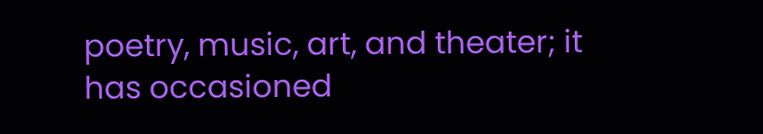poetry, music, art, and theater; it has occasioned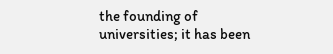the founding of universities; it has been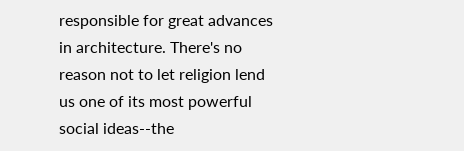responsible for great advances in architecture. There's no reason not to let religion lend us one of its most powerful social ideas--the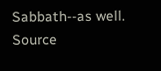Sabbath--as well. Source